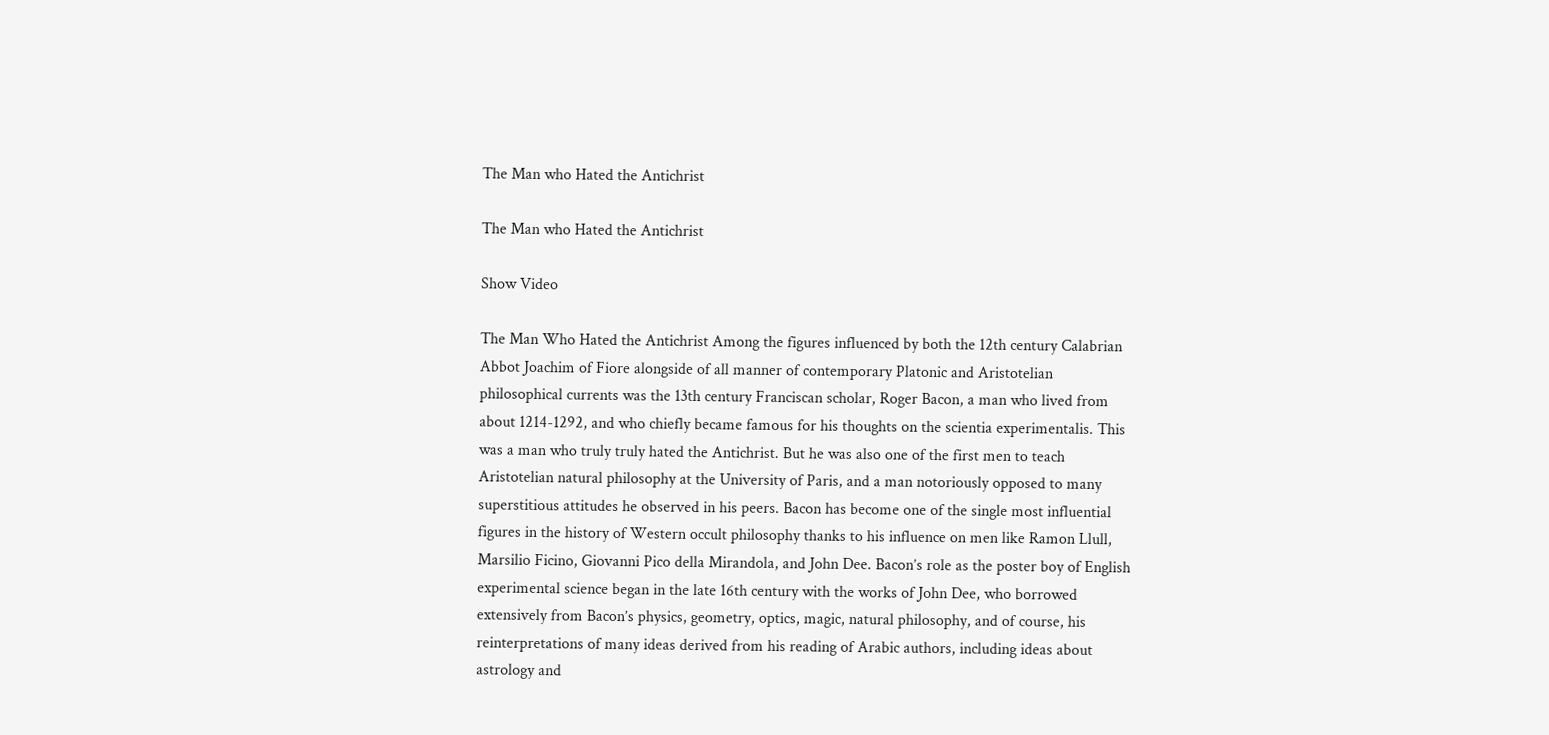The Man who Hated the Antichrist

The Man who Hated the Antichrist

Show Video

The Man Who Hated the Antichrist Among the figures influenced by both the 12th century Calabrian Abbot Joachim of Fiore alongside of all manner of contemporary Platonic and Aristotelian philosophical currents was the 13th century Franciscan scholar, Roger Bacon, a man who lived from about 1214-1292, and who chiefly became famous for his thoughts on the scientia experimentalis. This was a man who truly truly hated the Antichrist. But he was also one of the first men to teach Aristotelian natural philosophy at the University of Paris, and a man notoriously opposed to many superstitious attitudes he observed in his peers. Bacon has become one of the single most influential figures in the history of Western occult philosophy thanks to his influence on men like Ramon Llull, Marsilio Ficino, Giovanni Pico della Mirandola, and John Dee. Bacon’s role as the poster boy of English experimental science began in the late 16th century with the works of John Dee, who borrowed extensively from Bacon’s physics, geometry, optics, magic, natural philosophy, and of course, his reinterpretations of many ideas derived from his reading of Arabic authors, including ideas about astrology and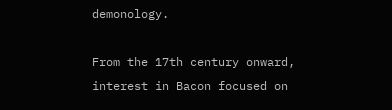demonology.

From the 17th century onward, interest in Bacon focused on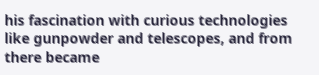his fascination with curious technologies like gunpowder and telescopes, and from there became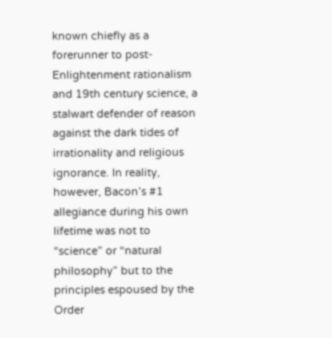known chiefly as a forerunner to post-Enlightenment rationalism and 19th century science, a stalwart defender of reason against the dark tides of irrationality and religious ignorance. In reality, however, Bacon’s #1 allegiance during his own lifetime was not to “science” or “natural philosophy” but to the principles espoused by the Order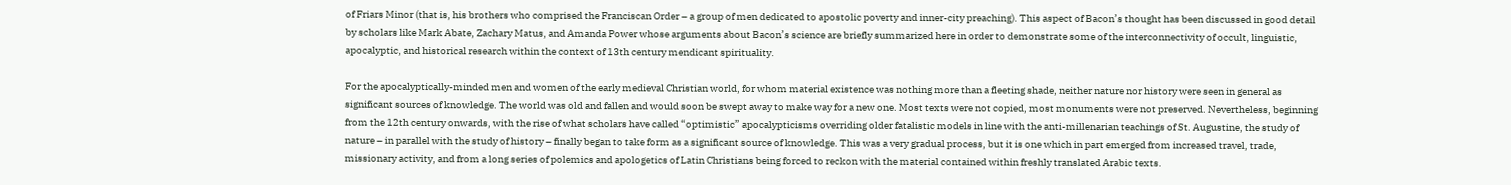of Friars Minor (that is, his brothers who comprised the Franciscan Order – a group of men dedicated to apostolic poverty and inner-city preaching). This aspect of Bacon’s thought has been discussed in good detail by scholars like Mark Abate, Zachary Matus, and Amanda Power whose arguments about Bacon’s science are briefly summarized here in order to demonstrate some of the interconnectivity of occult, linguistic, apocalyptic, and historical research within the context of 13th century mendicant spirituality.

For the apocalyptically-minded men and women of the early medieval Christian world, for whom material existence was nothing more than a fleeting shade, neither nature nor history were seen in general as significant sources of knowledge. The world was old and fallen and would soon be swept away to make way for a new one. Most texts were not copied, most monuments were not preserved. Nevertheless, beginning from the 12th century onwards, with the rise of what scholars have called “optimistic” apocalypticisms overriding older fatalistic models in line with the anti-millenarian teachings of St. Augustine, the study of nature – in parallel with the study of history – finally began to take form as a significant source of knowledge. This was a very gradual process, but it is one which in part emerged from increased travel, trade, missionary activity, and from a long series of polemics and apologetics of Latin Christians being forced to reckon with the material contained within freshly translated Arabic texts.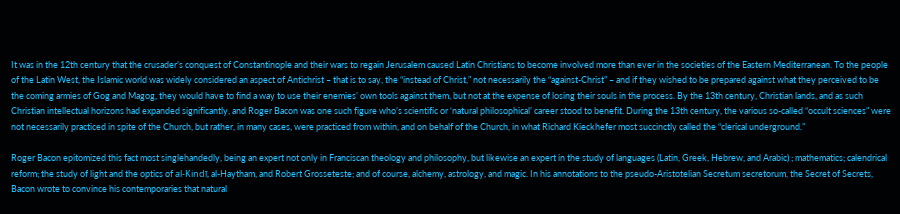It was in the 12th century that the crusader’s conquest of Constantinople and their wars to regain Jerusalem caused Latin Christians to become involved more than ever in the societies of the Eastern Mediterranean. To the people of the Latin West, the Islamic world was widely considered an aspect of Antichrist – that is to say, the “instead of Christ,” not necessarily the “against-Christ” – and if they wished to be prepared against what they perceived to be the coming armies of Gog and Magog, they would have to find a way to use their enemies’ own tools against them, but not at the expense of losing their souls in the process. By the 13th century, Christian lands, and as such Christian intellectual horizons had expanded significantly, and Roger Bacon was one such figure who’s scientific or ‘natural philosophical’ career stood to benefit. During the 13th century, the various so-called “occult sciences” were not necessarily practiced in spite of the Church, but rather, in many cases, were practiced from within, and on behalf of the Church, in what Richard Kieckhefer most succinctly called the “clerical underground.”

Roger Bacon epitomized this fact most singlehandedly, being an expert not only in Franciscan theology and philosophy, but likewise an expert in the study of languages (Latin, Greek, Hebrew, and Arabic) ; mathematics; calendrical reform; the study of light and the optics of al-Kindī, al-Haytham, and Robert Grosseteste; and of course, alchemy, astrology, and magic. In his annotations to the pseudo-Aristotelian Secretum secretorum, the Secret of Secrets, Bacon wrote to convince his contemporaries that natural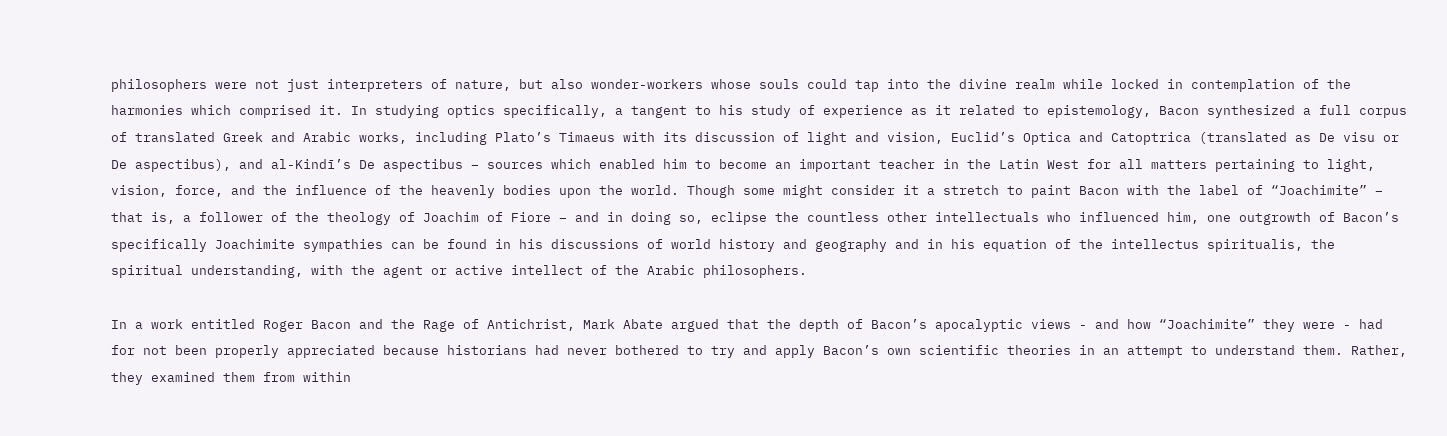philosophers were not just interpreters of nature, but also wonder-workers whose souls could tap into the divine realm while locked in contemplation of the harmonies which comprised it. In studying optics specifically, a tangent to his study of experience as it related to epistemology, Bacon synthesized a full corpus of translated Greek and Arabic works, including Plato’s Timaeus with its discussion of light and vision, Euclid’s Optica and Catoptrica (translated as De visu or De aspectibus), and al-Kindī’s De aspectibus – sources which enabled him to become an important teacher in the Latin West for all matters pertaining to light, vision, force, and the influence of the heavenly bodies upon the world. Though some might consider it a stretch to paint Bacon with the label of “Joachimite” – that is, a follower of the theology of Joachim of Fiore – and in doing so, eclipse the countless other intellectuals who influenced him, one outgrowth of Bacon’s specifically Joachimite sympathies can be found in his discussions of world history and geography and in his equation of the intellectus spiritualis, the spiritual understanding, with the agent or active intellect of the Arabic philosophers.

In a work entitled Roger Bacon and the Rage of Antichrist, Mark Abate argued that the depth of Bacon’s apocalyptic views - and how “Joachimite” they were - had for not been properly appreciated because historians had never bothered to try and apply Bacon’s own scientific theories in an attempt to understand them. Rather, they examined them from within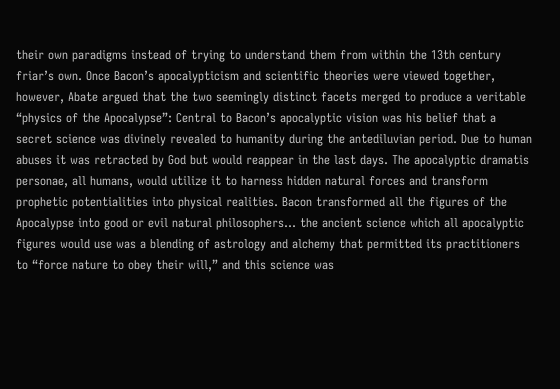their own paradigms instead of trying to understand them from within the 13th century friar’s own. Once Bacon’s apocalypticism and scientific theories were viewed together, however, Abate argued that the two seemingly distinct facets merged to produce a veritable “physics of the Apocalypse”: Central to Bacon’s apocalyptic vision was his belief that a secret science was divinely revealed to humanity during the antediluvian period. Due to human abuses it was retracted by God but would reappear in the last days. The apocalyptic dramatis personae, all humans, would utilize it to harness hidden natural forces and transform prophetic potentialities into physical realities. Bacon transformed all the figures of the Apocalypse into good or evil natural philosophers… the ancient science which all apocalyptic figures would use was a blending of astrology and alchemy that permitted its practitioners to “force nature to obey their will,” and this science was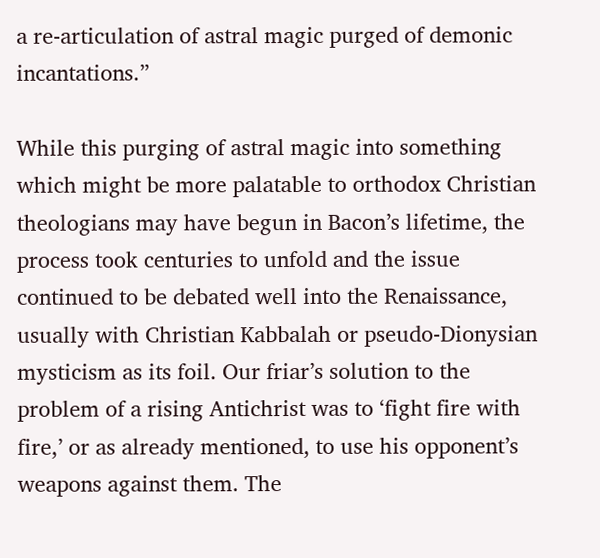a re-articulation of astral magic purged of demonic incantations.”

While this purging of astral magic into something which might be more palatable to orthodox Christian theologians may have begun in Bacon’s lifetime, the process took centuries to unfold and the issue continued to be debated well into the Renaissance, usually with Christian Kabbalah or pseudo-Dionysian mysticism as its foil. Our friar’s solution to the problem of a rising Antichrist was to ‘fight fire with fire,’ or as already mentioned, to use his opponent’s weapons against them. The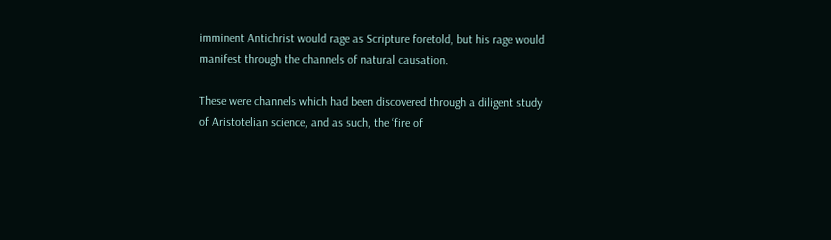imminent Antichrist would rage as Scripture foretold, but his rage would manifest through the channels of natural causation.

These were channels which had been discovered through a diligent study of Aristotelian science, and as such, the ‘fire of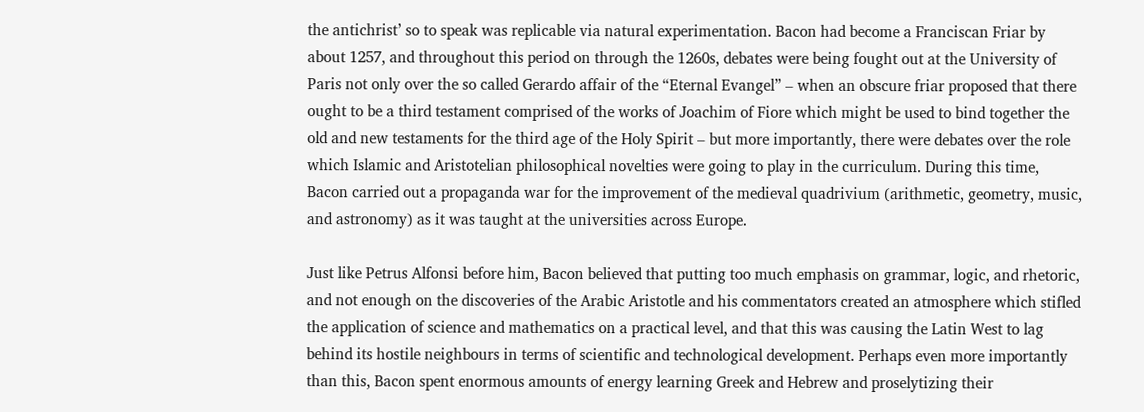the antichrist’ so to speak was replicable via natural experimentation. Bacon had become a Franciscan Friar by about 1257, and throughout this period on through the 1260s, debates were being fought out at the University of Paris not only over the so called Gerardo affair of the “Eternal Evangel” – when an obscure friar proposed that there ought to be a third testament comprised of the works of Joachim of Fiore which might be used to bind together the old and new testaments for the third age of the Holy Spirit – but more importantly, there were debates over the role which Islamic and Aristotelian philosophical novelties were going to play in the curriculum. During this time, Bacon carried out a propaganda war for the improvement of the medieval quadrivium (arithmetic, geometry, music, and astronomy) as it was taught at the universities across Europe.

Just like Petrus Alfonsi before him, Bacon believed that putting too much emphasis on grammar, logic, and rhetoric, and not enough on the discoveries of the Arabic Aristotle and his commentators created an atmosphere which stifled the application of science and mathematics on a practical level, and that this was causing the Latin West to lag behind its hostile neighbours in terms of scientific and technological development. Perhaps even more importantly than this, Bacon spent enormous amounts of energy learning Greek and Hebrew and proselytizing their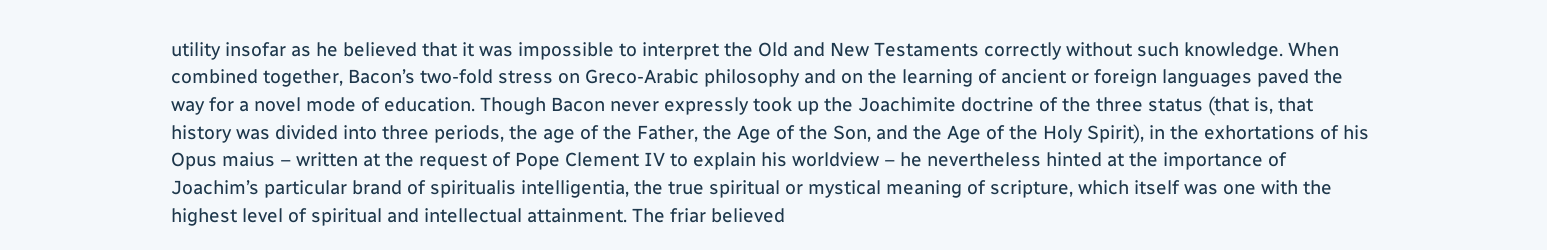utility insofar as he believed that it was impossible to interpret the Old and New Testaments correctly without such knowledge. When combined together, Bacon’s two-fold stress on Greco-Arabic philosophy and on the learning of ancient or foreign languages paved the way for a novel mode of education. Though Bacon never expressly took up the Joachimite doctrine of the three status (that is, that history was divided into three periods, the age of the Father, the Age of the Son, and the Age of the Holy Spirit), in the exhortations of his Opus maius – written at the request of Pope Clement IV to explain his worldview – he nevertheless hinted at the importance of Joachim’s particular brand of spiritualis intelligentia, the true spiritual or mystical meaning of scripture, which itself was one with the highest level of spiritual and intellectual attainment. The friar believed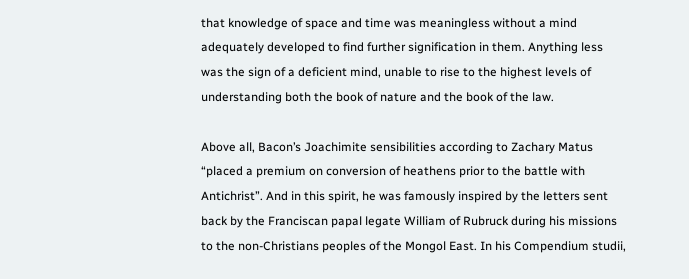that knowledge of space and time was meaningless without a mind adequately developed to find further signification in them. Anything less was the sign of a deficient mind, unable to rise to the highest levels of understanding both the book of nature and the book of the law.

Above all, Bacon’s Joachimite sensibilities according to Zachary Matus “placed a premium on conversion of heathens prior to the battle with Antichrist”. And in this spirit, he was famously inspired by the letters sent back by the Franciscan papal legate William of Rubruck during his missions to the non-Christians peoples of the Mongol East. In his Compendium studii,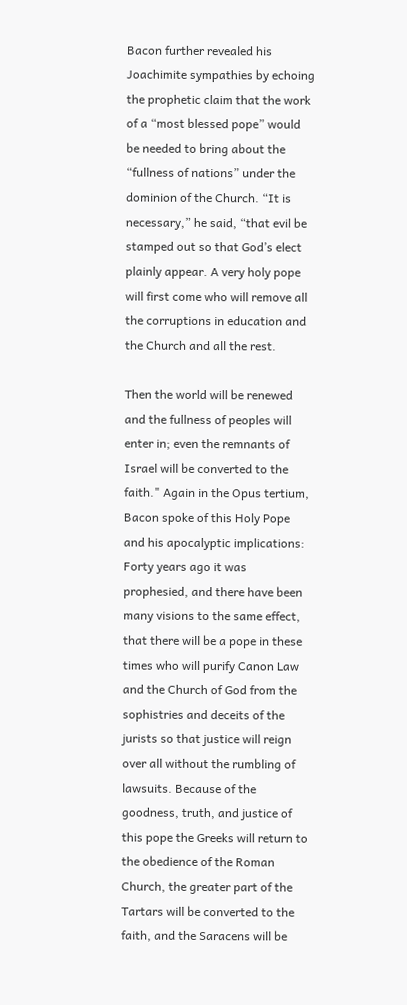Bacon further revealed his Joachimite sympathies by echoing the prophetic claim that the work of a “most blessed pope” would be needed to bring about the “fullness of nations” under the dominion of the Church. “It is necessary,” he said, “that evil be stamped out so that God’s elect plainly appear. A very holy pope will first come who will remove all the corruptions in education and the Church and all the rest.

Then the world will be renewed and the fullness of peoples will enter in; even the remnants of Israel will be converted to the faith." Again in the Opus tertium, Bacon spoke of this Holy Pope and his apocalyptic implications: Forty years ago it was prophesied, and there have been many visions to the same effect, that there will be a pope in these times who will purify Canon Law and the Church of God from the sophistries and deceits of the jurists so that justice will reign over all without the rumbling of lawsuits. Because of the goodness, truth, and justice of this pope the Greeks will return to the obedience of the Roman Church, the greater part of the Tartars will be converted to the faith, and the Saracens will be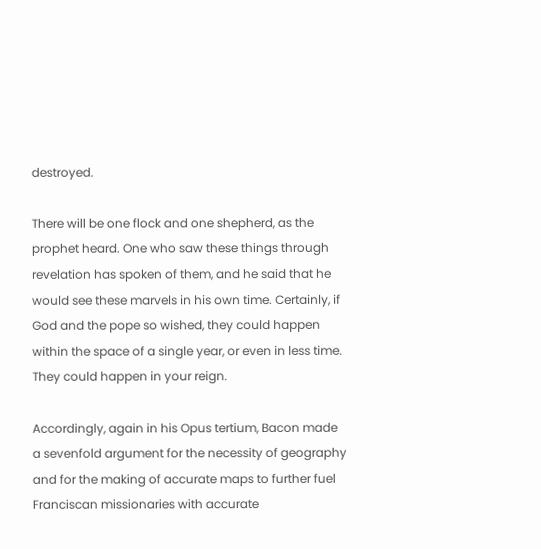destroyed.

There will be one flock and one shepherd, as the prophet heard. One who saw these things through revelation has spoken of them, and he said that he would see these marvels in his own time. Certainly, if God and the pope so wished, they could happen within the space of a single year, or even in less time. They could happen in your reign.

Accordingly, again in his Opus tertium, Bacon made a sevenfold argument for the necessity of geography and for the making of accurate maps to further fuel Franciscan missionaries with accurate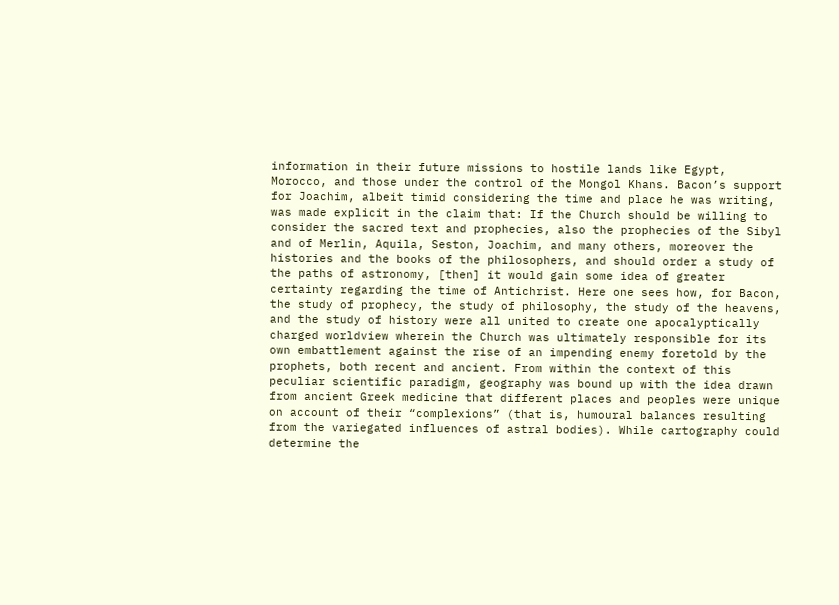information in their future missions to hostile lands like Egypt, Morocco, and those under the control of the Mongol Khans. Bacon’s support for Joachim, albeit timid considering the time and place he was writing, was made explicit in the claim that: If the Church should be willing to consider the sacred text and prophecies, also the prophecies of the Sibyl and of Merlin, Aquila, Seston, Joachim, and many others, moreover the histories and the books of the philosophers, and should order a study of the paths of astronomy, [then] it would gain some idea of greater certainty regarding the time of Antichrist. Here one sees how, for Bacon, the study of prophecy, the study of philosophy, the study of the heavens, and the study of history were all united to create one apocalyptically charged worldview wherein the Church was ultimately responsible for its own embattlement against the rise of an impending enemy foretold by the prophets, both recent and ancient. From within the context of this peculiar scientific paradigm, geography was bound up with the idea drawn from ancient Greek medicine that different places and peoples were unique on account of their “complexions” (that is, humoural balances resulting from the variegated influences of astral bodies). While cartography could determine the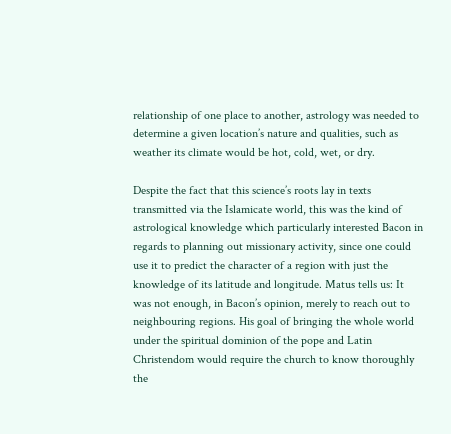relationship of one place to another, astrology was needed to determine a given location’s nature and qualities, such as weather its climate would be hot, cold, wet, or dry.

Despite the fact that this science’s roots lay in texts transmitted via the Islamicate world, this was the kind of astrological knowledge which particularly interested Bacon in regards to planning out missionary activity, since one could use it to predict the character of a region with just the knowledge of its latitude and longitude. Matus tells us: It was not enough, in Bacon’s opinion, merely to reach out to neighbouring regions. His goal of bringing the whole world under the spiritual dominion of the pope and Latin Christendom would require the church to know thoroughly the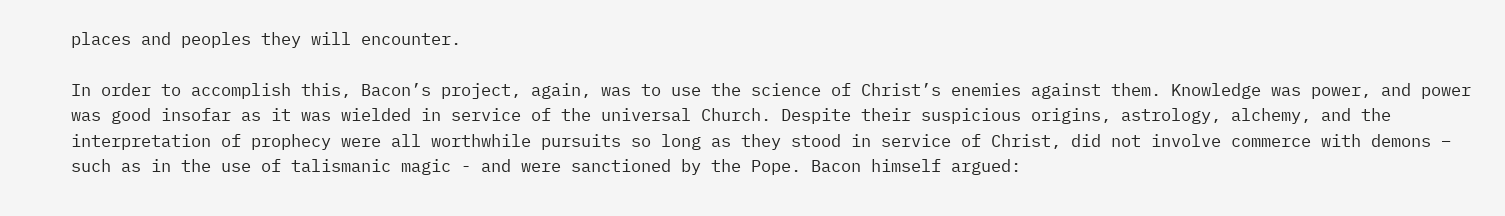places and peoples they will encounter.

In order to accomplish this, Bacon’s project, again, was to use the science of Christ’s enemies against them. Knowledge was power, and power was good insofar as it was wielded in service of the universal Church. Despite their suspicious origins, astrology, alchemy, and the interpretation of prophecy were all worthwhile pursuits so long as they stood in service of Christ, did not involve commerce with demons – such as in the use of talismanic magic - and were sanctioned by the Pope. Bacon himself argued: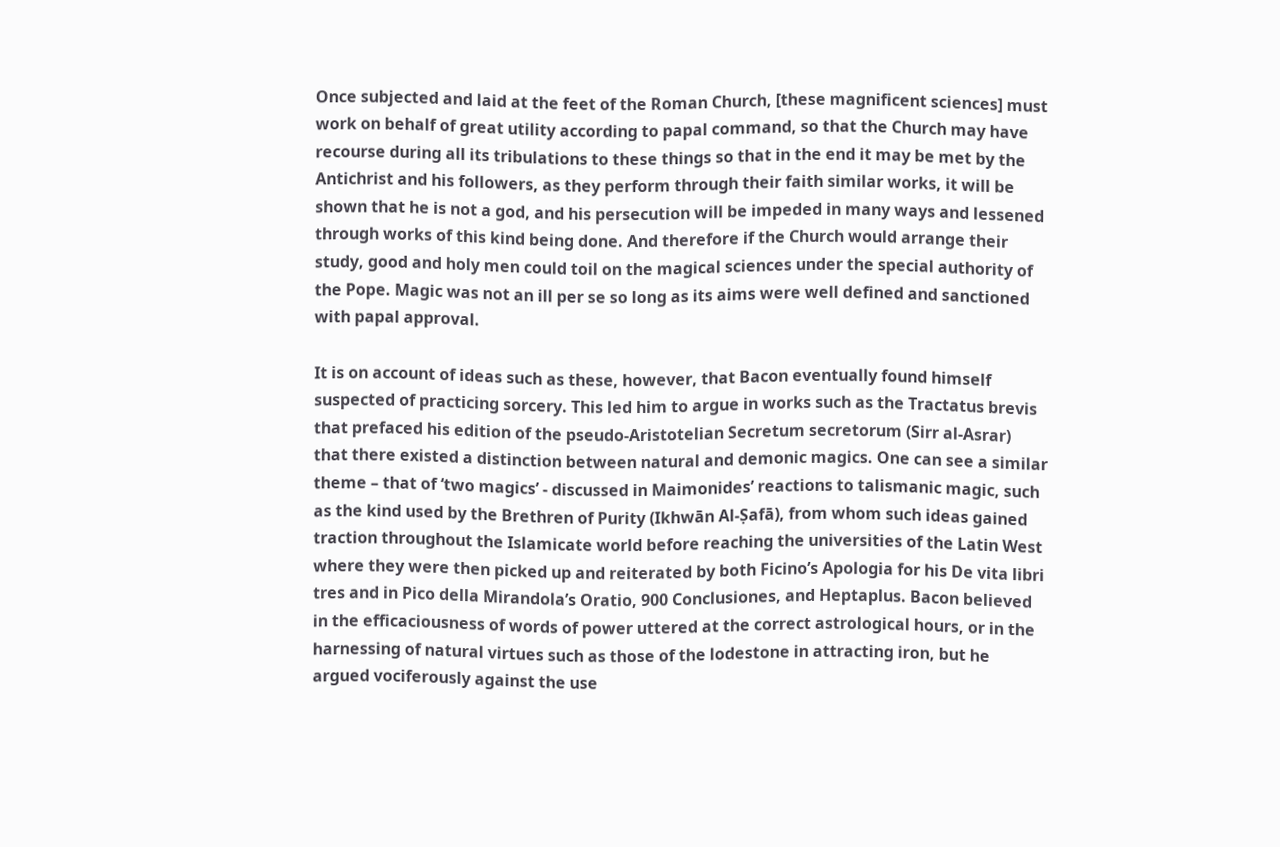Once subjected and laid at the feet of the Roman Church, [these magnificent sciences] must work on behalf of great utility according to papal command, so that the Church may have recourse during all its tribulations to these things so that in the end it may be met by the Antichrist and his followers, as they perform through their faith similar works, it will be shown that he is not a god, and his persecution will be impeded in many ways and lessened through works of this kind being done. And therefore if the Church would arrange their study, good and holy men could toil on the magical sciences under the special authority of the Pope. Magic was not an ill per se so long as its aims were well defined and sanctioned with papal approval.

It is on account of ideas such as these, however, that Bacon eventually found himself suspected of practicing sorcery. This led him to argue in works such as the Tractatus brevis that prefaced his edition of the pseudo-Aristotelian Secretum secretorum (Sirr al-Asrar) that there existed a distinction between natural and demonic magics. One can see a similar theme – that of ‘two magics’ - discussed in Maimonides’ reactions to talismanic magic, such as the kind used by the Brethren of Purity (Ikhwān Al-Ṣafā), from whom such ideas gained traction throughout the Islamicate world before reaching the universities of the Latin West where they were then picked up and reiterated by both Ficino’s Apologia for his De vita libri tres and in Pico della Mirandola’s Oratio, 900 Conclusiones, and Heptaplus. Bacon believed in the efficaciousness of words of power uttered at the correct astrological hours, or in the harnessing of natural virtues such as those of the lodestone in attracting iron, but he argued vociferously against the use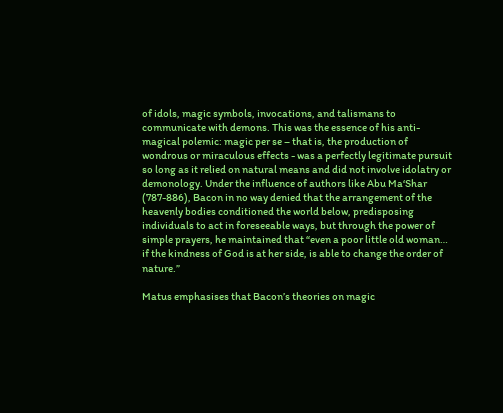of idols, magic symbols, invocations, and talismans to communicate with demons. This was the essence of his anti-magical polemic: magic per se – that is, the production of wondrous or miraculous effects - was a perfectly legitimate pursuit so long as it relied on natural means and did not involve idolatry or demonology. Under the influence of authors like Abu Ma‘Shar (787-886), Bacon in no way denied that the arrangement of the heavenly bodies conditioned the world below, predisposing individuals to act in foreseeable ways, but through the power of simple prayers, he maintained that “even a poor little old woman… if the kindness of God is at her side, is able to change the order of nature.”

Matus emphasises that Bacon’s theories on magic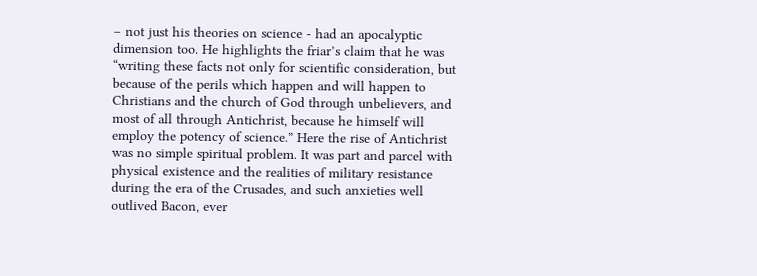– not just his theories on science - had an apocalyptic dimension too. He highlights the friar’s claim that he was “writing these facts not only for scientific consideration, but because of the perils which happen and will happen to Christians and the church of God through unbelievers, and most of all through Antichrist, because he himself will employ the potency of science.” Here the rise of Antichrist was no simple spiritual problem. It was part and parcel with physical existence and the realities of military resistance during the era of the Crusades, and such anxieties well outlived Bacon, ever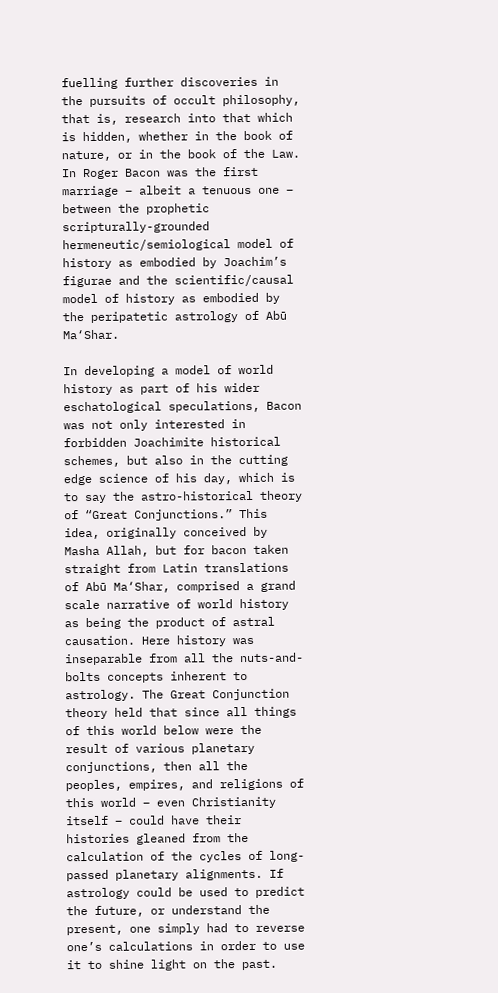fuelling further discoveries in the pursuits of occult philosophy, that is, research into that which is hidden, whether in the book of nature, or in the book of the Law. In Roger Bacon was the first marriage – albeit a tenuous one – between the prophetic scripturally-grounded hermeneutic/semiological model of history as embodied by Joachim’s figurae and the scientific/causal model of history as embodied by the peripatetic astrology of Abū Ma‘Shar.

In developing a model of world history as part of his wider eschatological speculations, Bacon was not only interested in forbidden Joachimite historical schemes, but also in the cutting edge science of his day, which is to say the astro-historical theory of “Great Conjunctions.” This idea, originally conceived by Masha Allah, but for bacon taken straight from Latin translations of Abū Ma‘Shar, comprised a grand scale narrative of world history as being the product of astral causation. Here history was inseparable from all the nuts-and-bolts concepts inherent to astrology. The Great Conjunction theory held that since all things of this world below were the result of various planetary conjunctions, then all the peoples, empires, and religions of this world – even Christianity itself – could have their histories gleaned from the calculation of the cycles of long-passed planetary alignments. If astrology could be used to predict the future, or understand the present, one simply had to reverse one’s calculations in order to use it to shine light on the past.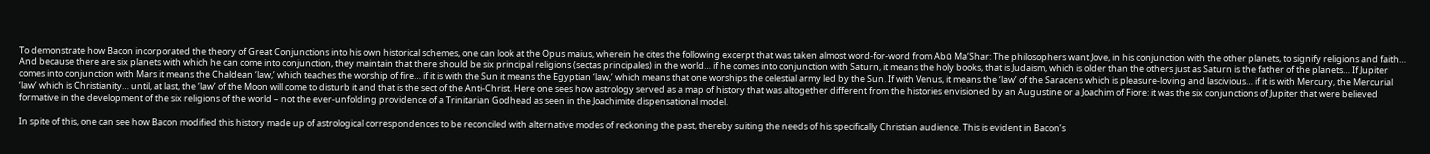To demonstrate how Bacon incorporated the theory of Great Conjunctions into his own historical schemes, one can look at the Opus maius, wherein he cites the following excerpt that was taken almost word-for-word from Abū Ma‘Shar: The philosophers want Jove, in his conjunction with the other planets, to signify religions and faith… And because there are six planets with which he can come into conjunction, they maintain that there should be six principal religions (sectas principales) in the world… if he comes into conjunction with Saturn, it means the holy books, that is Judaism, which is older than the others just as Saturn is the father of the planets… If Jupiter comes into conjunction with Mars it means the Chaldean ‘law,’ which teaches the worship of fire… if it is with the Sun it means the Egyptian ‘law,’ which means that one worships the celestial army led by the Sun. If with Venus, it means the ‘law’ of the Saracens which is pleasure-loving and lascivious… if it is with Mercury, the Mercurial ‘law’ which is Christianity… until, at last, the ‘law’ of the Moon will come to disturb it and that is the sect of the Anti-Christ. Here one sees how astrology served as a map of history that was altogether different from the histories envisioned by an Augustine or a Joachim of Fiore: it was the six conjunctions of Jupiter that were believed formative in the development of the six religions of the world – not the ever-unfolding providence of a Trinitarian Godhead as seen in the Joachimite dispensational model.

In spite of this, one can see how Bacon modified this history made up of astrological correspondences to be reconciled with alternative modes of reckoning the past, thereby suiting the needs of his specifically Christian audience. This is evident in Bacon’s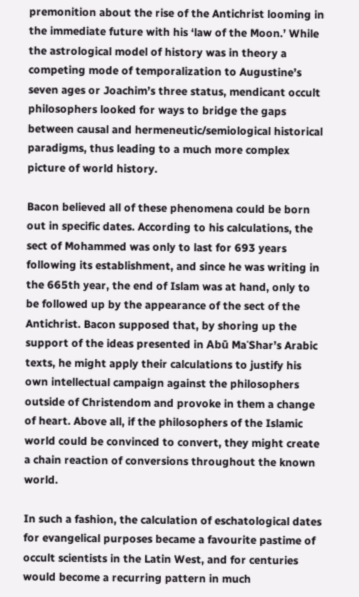premonition about the rise of the Antichrist looming in the immediate future with his ‘law of the Moon.’ While the astrological model of history was in theory a competing mode of temporalization to Augustine’s seven ages or Joachim’s three status, mendicant occult philosophers looked for ways to bridge the gaps between causal and hermeneutic/semiological historical paradigms, thus leading to a much more complex picture of world history.

Bacon believed all of these phenomena could be born out in specific dates. According to his calculations, the sect of Mohammed was only to last for 693 years following its establishment, and since he was writing in the 665th year, the end of Islam was at hand, only to be followed up by the appearance of the sect of the Antichrist. Bacon supposed that, by shoring up the support of the ideas presented in Abū MaʿShar’s Arabic texts, he might apply their calculations to justify his own intellectual campaign against the philosophers outside of Christendom and provoke in them a change of heart. Above all, if the philosophers of the Islamic world could be convinced to convert, they might create a chain reaction of conversions throughout the known world.

In such a fashion, the calculation of eschatological dates for evangelical purposes became a favourite pastime of occult scientists in the Latin West, and for centuries would become a recurring pattern in much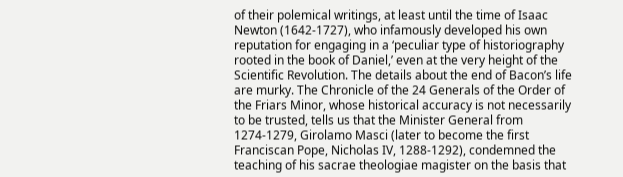of their polemical writings, at least until the time of Isaac Newton (1642-1727), who infamously developed his own reputation for engaging in a ‘peculiar type of historiography rooted in the book of Daniel,’ even at the very height of the Scientific Revolution. The details about the end of Bacon’s life are murky. The Chronicle of the 24 Generals of the Order of the Friars Minor, whose historical accuracy is not necessarily to be trusted, tells us that the Minister General from 1274-1279, Girolamo Masci (later to become the first Franciscan Pope, Nicholas IV, 1288-1292), condemned the teaching of his sacrae theologiae magister on the basis that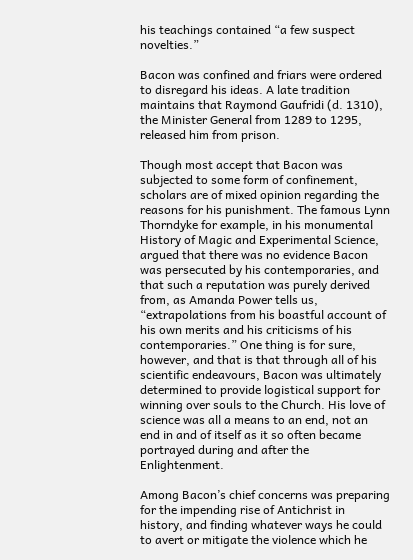his teachings contained “a few suspect novelties.”

Bacon was confined and friars were ordered to disregard his ideas. A late tradition maintains that Raymond Gaufridi (d. 1310), the Minister General from 1289 to 1295, released him from prison.

Though most accept that Bacon was subjected to some form of confinement, scholars are of mixed opinion regarding the reasons for his punishment. The famous Lynn Thorndyke for example, in his monumental History of Magic and Experimental Science, argued that there was no evidence Bacon was persecuted by his contemporaries, and that such a reputation was purely derived from, as Amanda Power tells us, “extrapolations from his boastful account of his own merits and his criticisms of his contemporaries.” One thing is for sure, however, and that is that through all of his scientific endeavours, Bacon was ultimately determined to provide logistical support for winning over souls to the Church. His love of science was all a means to an end, not an end in and of itself as it so often became portrayed during and after the Enlightenment.

Among Bacon’s chief concerns was preparing for the impending rise of Antichrist in history, and finding whatever ways he could to avert or mitigate the violence which he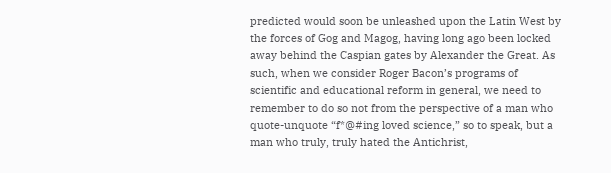predicted would soon be unleashed upon the Latin West by the forces of Gog and Magog, having long ago been locked away behind the Caspian gates by Alexander the Great. As such, when we consider Roger Bacon’s programs of scientific and educational reform in general, we need to remember to do so not from the perspective of a man who quote-unquote “f*@#ing loved science,” so to speak, but a man who truly, truly hated the Antichrist,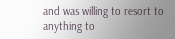and was willing to resort to anything to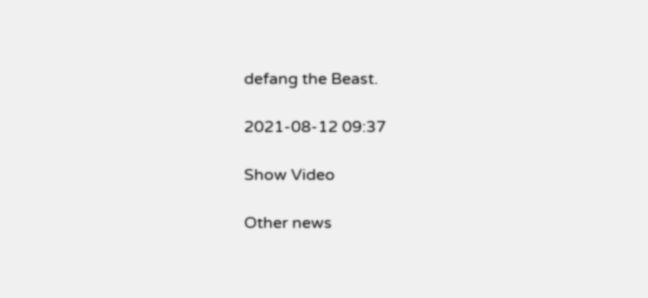defang the Beast.

2021-08-12 09:37

Show Video

Other news